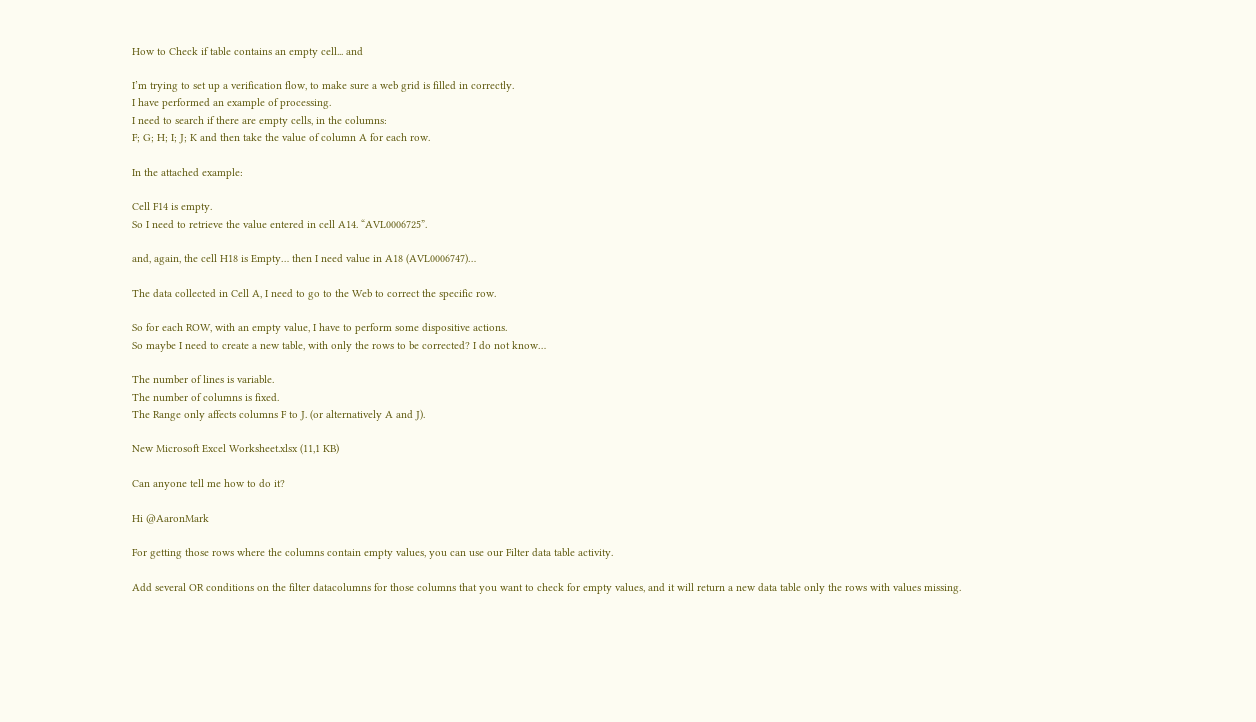How to Check if table contains an empty cell... and

I’m trying to set up a verification flow, to make sure a web grid is filled in correctly.
I have performed an example of processing.
I need to search if there are empty cells, in the columns:
F; G; H; I; J; K and then take the value of column A for each row.

In the attached example:

Cell F14 is empty.
So I need to retrieve the value entered in cell A14. “AVL0006725”.

and, again, the cell H18 is Empty… then I need value in A18 (AVL0006747)…

The data collected in Cell A, I need to go to the Web to correct the specific row.

So for each ROW, with an empty value, I have to perform some dispositive actions.
So maybe I need to create a new table, with only the rows to be corrected? I do not know…

The number of lines is variable.
The number of columns is fixed.
The Range only affects columns F to J. (or alternatively A and J).

New Microsoft Excel Worksheet.xlsx (11,1 KB)

Can anyone tell me how to do it?

Hi @AaronMark

For getting those rows where the columns contain empty values, you can use our Filter data table activity.

Add several OR conditions on the filter datacolumns for those columns that you want to check for empty values, and it will return a new data table only the rows with values missing.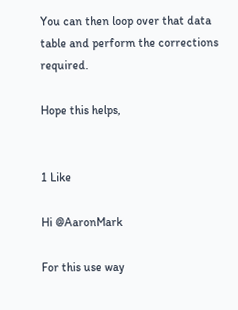You can then loop over that data table and perform the corrections required.

Hope this helps,


1 Like

Hi @AaronMark

For this use way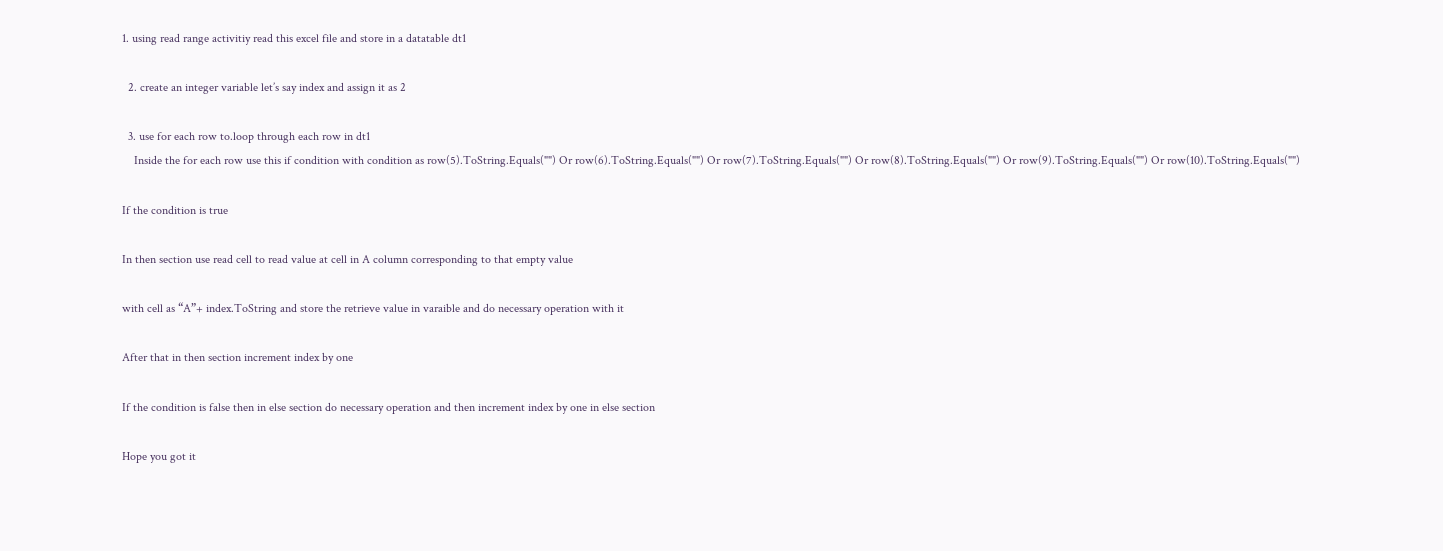1. using read range activitiy read this excel file and store in a datatable dt1

  2. create an integer variable let’s say index and assign it as 2

  3. use for each row to.loop through each row in dt1
    Inside the for each row use this if condition with condition as row(5).ToString.Equals("") Or row(6).ToString.Equals("") Or row(7).ToString.Equals("") Or row(8).ToString.Equals("") Or row(9).ToString.Equals("") Or row(10).ToString.Equals("")

If the condition is true

In then section use read cell to read value at cell in A column corresponding to that empty value

with cell as “A”+ index.ToString and store the retrieve value in varaible and do necessary operation with it

After that in then section increment index by one

If the condition is false then in else section do necessary operation and then increment index by one in else section

Hope you got it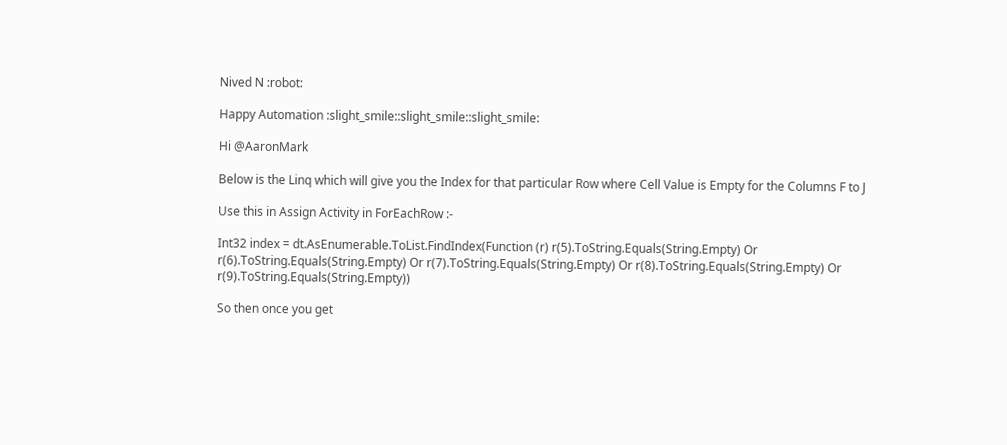Nived N :robot:

Happy Automation :slight_smile::slight_smile::slight_smile:

Hi @AaronMark

Below is the Linq which will give you the Index for that particular Row where Cell Value is Empty for the Columns F to J

Use this in Assign Activity in ForEachRow :-

Int32 index = dt.AsEnumerable.ToList.FindIndex(Function (r) r(5).ToString.Equals(String.Empty) Or r(6).ToString.Equals(String.Empty) Or r(7).ToString.Equals(String.Empty) Or r(8).ToString.Equals(String.Empty) Or r(9).ToString.Equals(String.Empty))

So then once you get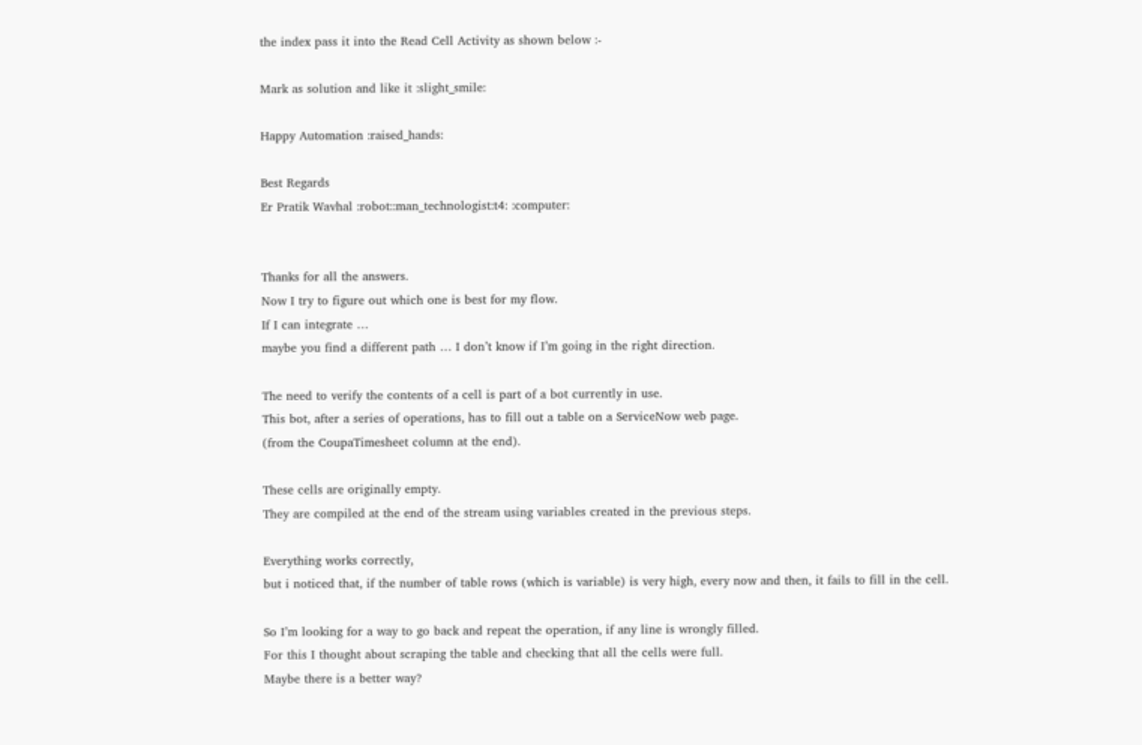the index pass it into the Read Cell Activity as shown below :-

Mark as solution and like it :slight_smile:

Happy Automation :raised_hands:

Best Regards
Er Pratik Wavhal :robot::man_technologist:t4: :computer:


Thanks for all the answers.
Now I try to figure out which one is best for my flow.
If I can integrate …
maybe you find a different path … I don’t know if I’m going in the right direction.

The need to verify the contents of a cell is part of a bot currently in use.
This bot, after a series of operations, has to fill out a table on a ServiceNow web page.
(from the CoupaTimesheet column at the end).

These cells are originally empty.
They are compiled at the end of the stream using variables created in the previous steps.

Everything works correctly,
but i noticed that, if the number of table rows (which is variable) is very high, every now and then, it fails to fill in the cell.

So I’m looking for a way to go back and repeat the operation, if any line is wrongly filled.
For this I thought about scraping the table and checking that all the cells were full.
Maybe there is a better way?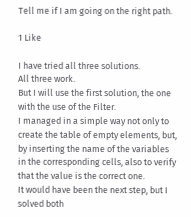Tell me if I am going on the right path.

1 Like

I have tried all three solutions.
All three work.
But I will use the first solution, the one with the use of the Filter.
I managed in a simple way not only to create the table of empty elements, but, by inserting the name of the variables in the corresponding cells, also to verify that the value is the correct one.
It would have been the next step, but I solved both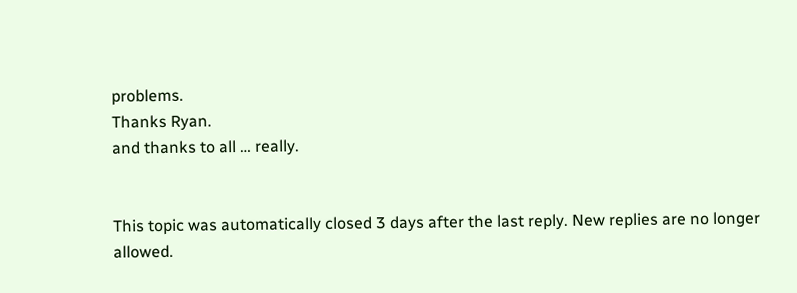problems.
Thanks Ryan.
and thanks to all … really.


This topic was automatically closed 3 days after the last reply. New replies are no longer allowed.